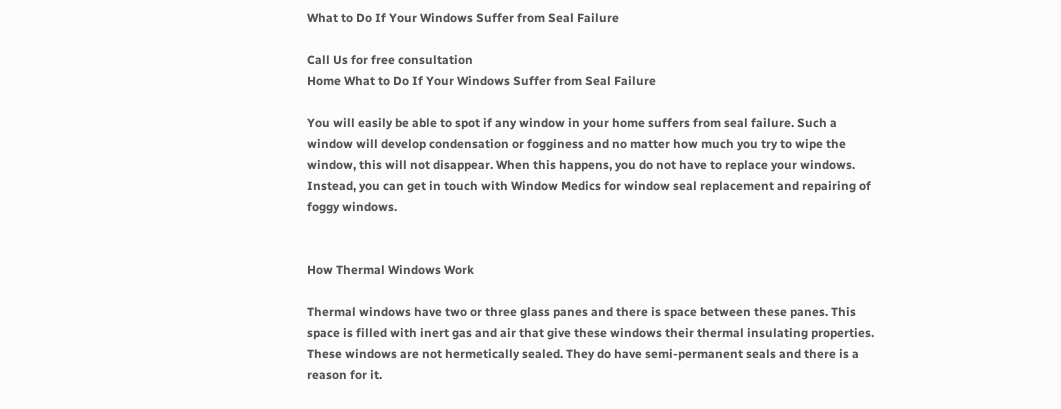What to Do If Your Windows Suffer from Seal Failure

Call Us for free consultation
Home What to Do If Your Windows Suffer from Seal Failure

You will easily be able to spot if any window in your home suffers from seal failure. Such a window will develop condensation or fogginess and no matter how much you try to wipe the window, this will not disappear. When this happens, you do not have to replace your windows. Instead, you can get in touch with Window Medics for window seal replacement and repairing of foggy windows.


How Thermal Windows Work

Thermal windows have two or three glass panes and there is space between these panes. This space is filled with inert gas and air that give these windows their thermal insulating properties. These windows are not hermetically sealed. They do have semi-permanent seals and there is a reason for it.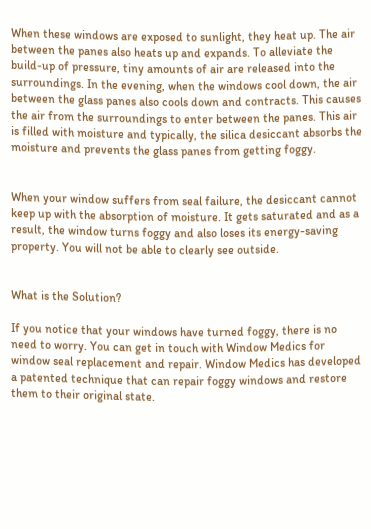When these windows are exposed to sunlight, they heat up. The air between the panes also heats up and expands. To alleviate the build-up of pressure, tiny amounts of air are released into the surroundings. In the evening, when the windows cool down, the air between the glass panes also cools down and contracts. This causes the air from the surroundings to enter between the panes. This air is filled with moisture and typically, the silica desiccant absorbs the moisture and prevents the glass panes from getting foggy.


When your window suffers from seal failure, the desiccant cannot keep up with the absorption of moisture. It gets saturated and as a result, the window turns foggy and also loses its energy-saving property. You will not be able to clearly see outside.


What is the Solution?

If you notice that your windows have turned foggy, there is no need to worry. You can get in touch with Window Medics for window seal replacement and repair. Window Medics has developed a patented technique that can repair foggy windows and restore them to their original state.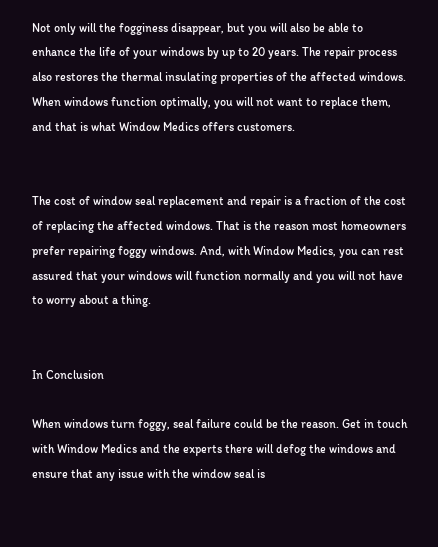Not only will the fogginess disappear, but you will also be able to enhance the life of your windows by up to 20 years. The repair process also restores the thermal insulating properties of the affected windows. When windows function optimally, you will not want to replace them, and that is what Window Medics offers customers.


The cost of window seal replacement and repair is a fraction of the cost of replacing the affected windows. That is the reason most homeowners prefer repairing foggy windows. And, with Window Medics, you can rest assured that your windows will function normally and you will not have to worry about a thing.


In Conclusion

When windows turn foggy, seal failure could be the reason. Get in touch with Window Medics and the experts there will defog the windows and ensure that any issue with the window seal is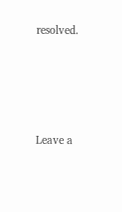resolved.




Leave a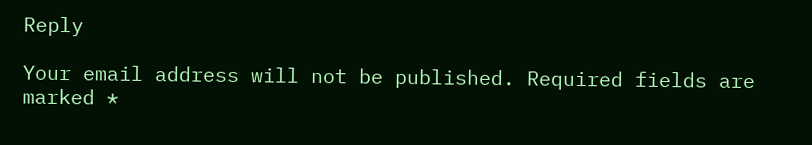Reply

Your email address will not be published. Required fields are marked *